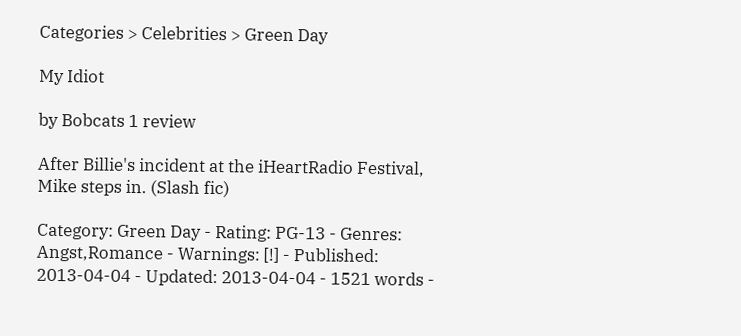Categories > Celebrities > Green Day

My Idiot

by Bobcats 1 review

After Billie's incident at the iHeartRadio Festival, Mike steps in. (Slash fic)

Category: Green Day - Rating: PG-13 - Genres: Angst,Romance - Warnings: [!] - Published: 2013-04-04 - Updated: 2013-04-04 - 1521 words -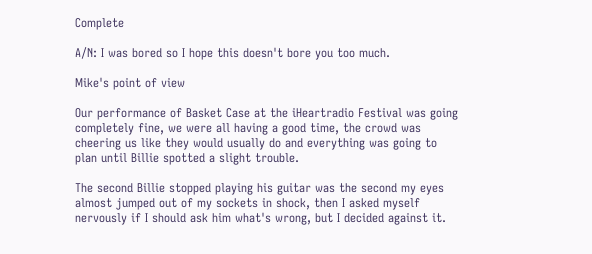Complete

A/N: I was bored so I hope this doesn't bore you too much.

Mike's point of view

Our performance of Basket Case at the iHeartradio Festival was going completely fine, we were all having a good time, the crowd was cheering us like they would usually do and everything was going to plan until Billie spotted a slight trouble.

The second Billie stopped playing his guitar was the second my eyes almost jumped out of my sockets in shock, then I asked myself nervously if I should ask him what's wrong, but I decided against it.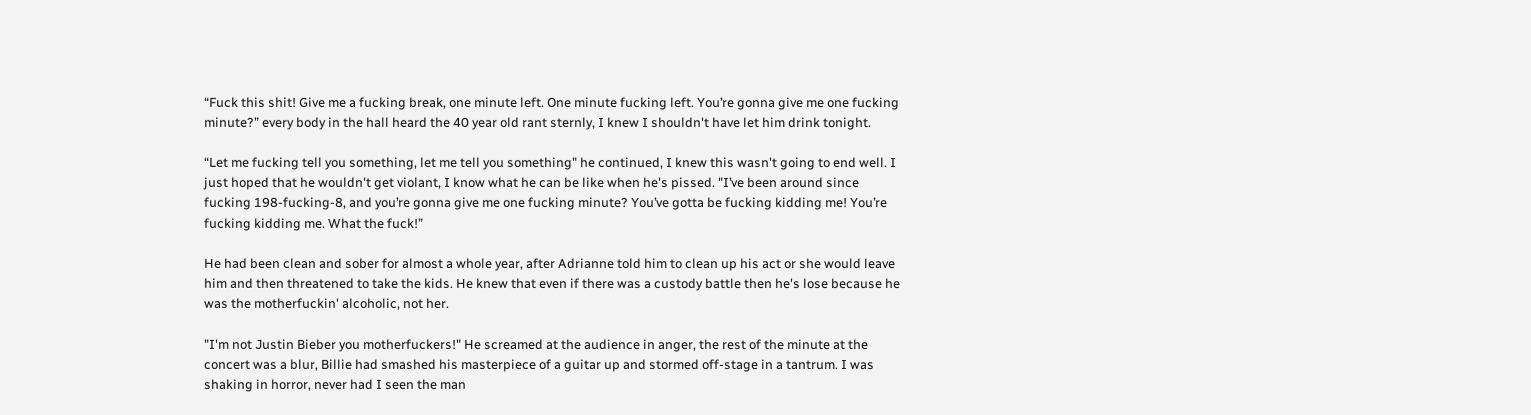“Fuck this shit! Give me a fucking break, one minute left. One minute fucking left. You’re gonna give me one fucking minute?” every body in the hall heard the 40 year old rant sternly, I knew I shouldn't have let him drink tonight.

“Let me fucking tell you something, let me tell you something" he continued, I knew this wasn't going to end well. I just hoped that he wouldn't get violant, I know what he can be like when he's pissed. "I’ve been around since fucking 198-fucking-8, and you’re gonna give me one fucking minute? You’ve gotta be fucking kidding me! You’re fucking kidding me. What the fuck!”

He had been clean and sober for almost a whole year, after Adrianne told him to clean up his act or she would leave him and then threatened to take the kids. He knew that even if there was a custody battle then he's lose because he was the motherfuckin' alcoholic, not her.

"I'm not Justin Bieber you motherfuckers!" He screamed at the audience in anger, the rest of the minute at the concert was a blur, Billie had smashed his masterpiece of a guitar up and stormed off-stage in a tantrum. I was shaking in horror, never had I seen the man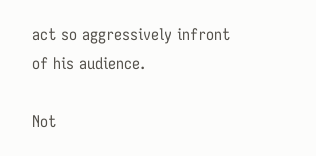act so aggressively infront of his audience.

Not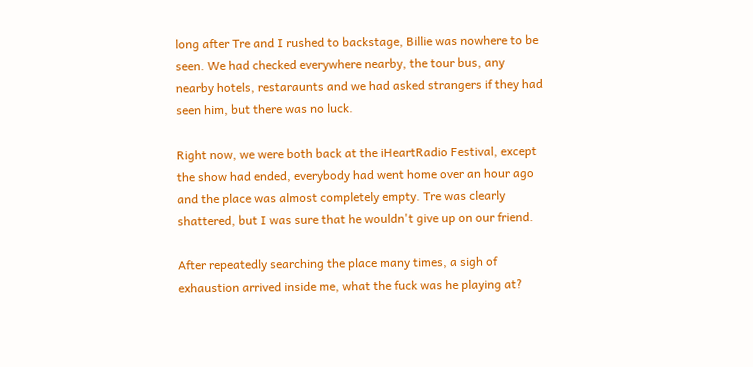long after Tre and I rushed to backstage, Billie was nowhere to be seen. We had checked everywhere nearby, the tour bus, any nearby hotels, restaraunts and we had asked strangers if they had seen him, but there was no luck.

Right now, we were both back at the iHeartRadio Festival, except the show had ended, everybody had went home over an hour ago and the place was almost completely empty. Tre was clearly shattered, but I was sure that he wouldn't give up on our friend.

After repeatedly searching the place many times, a sigh of exhaustion arrived inside me, what the fuck was he playing at?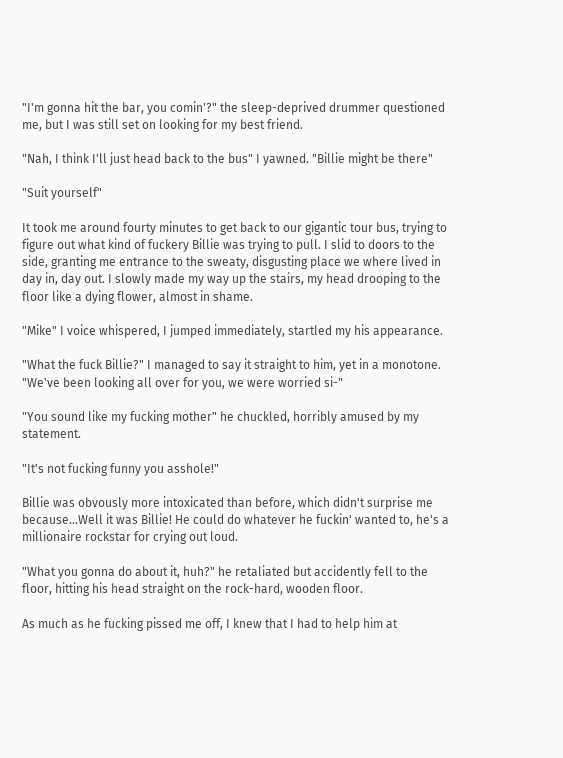"I'm gonna hit the bar, you comin'?" the sleep-deprived drummer questioned me, but I was still set on looking for my best friend.

"Nah, I think I'll just head back to the bus" I yawned. "Billie might be there"

"Suit yourself"

It took me around fourty minutes to get back to our gigantic tour bus, trying to figure out what kind of fuckery Billie was trying to pull. I slid to doors to the side, granting me entrance to the sweaty, disgusting place we where lived in day in, day out. I slowly made my way up the stairs, my head drooping to the floor like a dying flower, almost in shame.

"Mike" I voice whispered, I jumped immediately, startled my his appearance.

"What the fuck Billie?" I managed to say it straight to him, yet in a monotone. "We've been looking all over for you, we were worried si-"

"You sound like my fucking mother" he chuckled, horribly amused by my statement.

"It's not fucking funny you asshole!"

Billie was obvously more intoxicated than before, which didn't surprise me because...Well it was Billie! He could do whatever he fuckin' wanted to, he's a millionaire rockstar for crying out loud.

"What you gonna do about it, huh?" he retaliated but accidently fell to the floor, hitting his head straight on the rock-hard, wooden floor.

As much as he fucking pissed me off, I knew that I had to help him at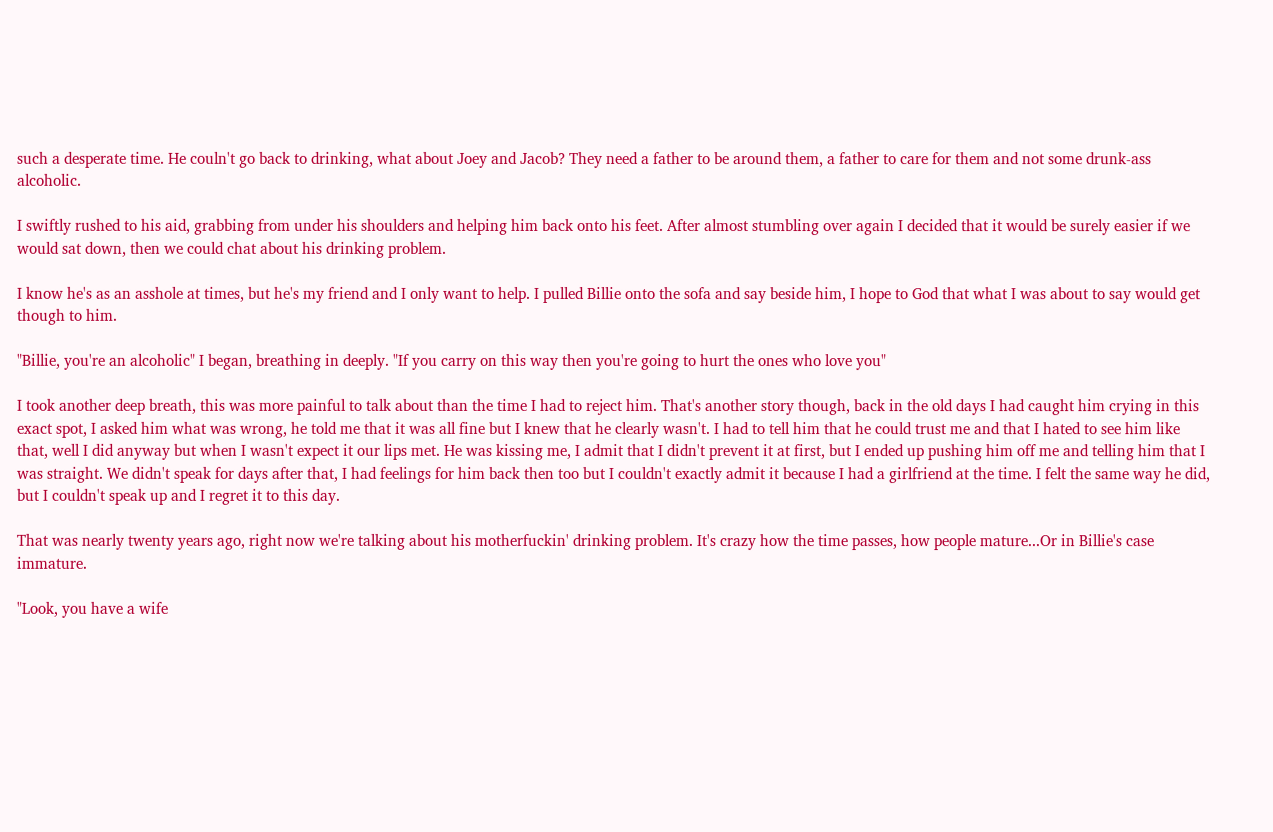such a desperate time. He couln't go back to drinking, what about Joey and Jacob? They need a father to be around them, a father to care for them and not some drunk-ass alcoholic.

I swiftly rushed to his aid, grabbing from under his shoulders and helping him back onto his feet. After almost stumbling over again I decided that it would be surely easier if we would sat down, then we could chat about his drinking problem.

I know he's as an asshole at times, but he's my friend and I only want to help. I pulled Billie onto the sofa and say beside him, I hope to God that what I was about to say would get though to him.

"Billie, you're an alcoholic" I began, breathing in deeply. "If you carry on this way then you're going to hurt the ones who love you"

I took another deep breath, this was more painful to talk about than the time I had to reject him. That's another story though, back in the old days I had caught him crying in this exact spot, I asked him what was wrong, he told me that it was all fine but I knew that he clearly wasn't. I had to tell him that he could trust me and that I hated to see him like that, well I did anyway but when I wasn't expect it our lips met. He was kissing me, I admit that I didn't prevent it at first, but I ended up pushing him off me and telling him that I was straight. We didn't speak for days after that, I had feelings for him back then too but I couldn't exactly admit it because I had a girlfriend at the time. I felt the same way he did, but I couldn't speak up and I regret it to this day.

That was nearly twenty years ago, right now we're talking about his motherfuckin' drinking problem. It's crazy how the time passes, how people mature...Or in Billie's case immature.

"Look, you have a wife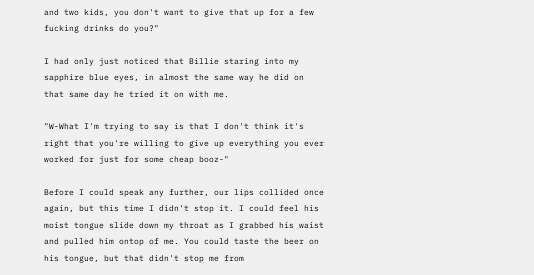and two kids, you don't want to give that up for a few fucking drinks do you?"

I had only just noticed that Billie staring into my sapphire blue eyes, in almost the same way he did on that same day he tried it on with me.

"W-What I'm trying to say is that I don't think it's right that you're willing to give up everything you ever worked for just for some cheap booz-"

Before I could speak any further, our lips collided once again, but this time I didn't stop it. I could feel his moist tongue slide down my throat as I grabbed his waist and pulled him ontop of me. You could taste the beer on his tongue, but that didn't stop me from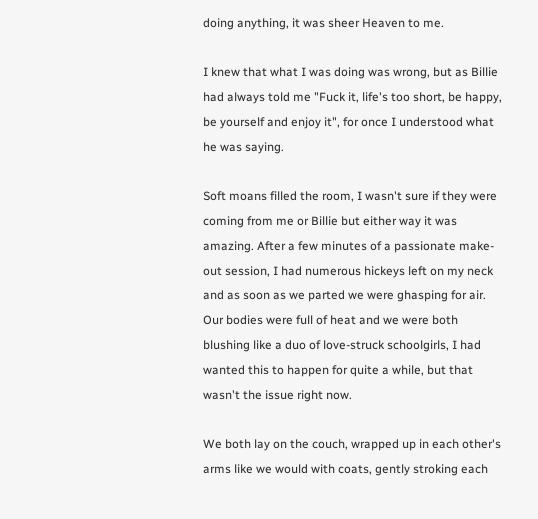doing anything, it was sheer Heaven to me.

I knew that what I was doing was wrong, but as Billie had always told me "Fuck it, life's too short, be happy, be yourself and enjoy it", for once I understood what he was saying.

Soft moans filled the room, I wasn't sure if they were coming from me or Billie but either way it was amazing. After a few minutes of a passionate make-out session, I had numerous hickeys left on my neck and as soon as we parted we were ghasping for air. Our bodies were full of heat and we were both blushing like a duo of love-struck schoolgirls, I had wanted this to happen for quite a while, but that wasn't the issue right now.

We both lay on the couch, wrapped up in each other's arms like we would with coats, gently stroking each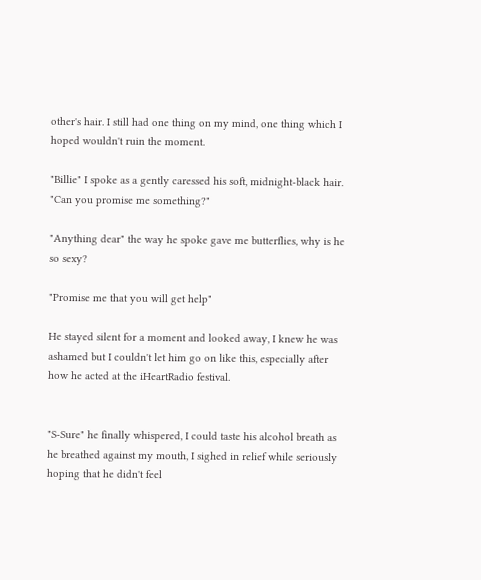other's hair. I still had one thing on my mind, one thing which I hoped wouldn't ruin the moment.

"Billie" I spoke as a gently caressed his soft, midnight-black hair. "Can you promise me something?"

"Anything dear" the way he spoke gave me butterflies, why is he so sexy?

"Promise me that you will get help"

He stayed silent for a moment and looked away, I knew he was ashamed but I couldn't let him go on like this, especially after how he acted at the iHeartRadio festival.


"S-Sure" he finally whispered, I could taste his alcohol breath as he breathed against my mouth, I sighed in relief while seriously hoping that he didn't feel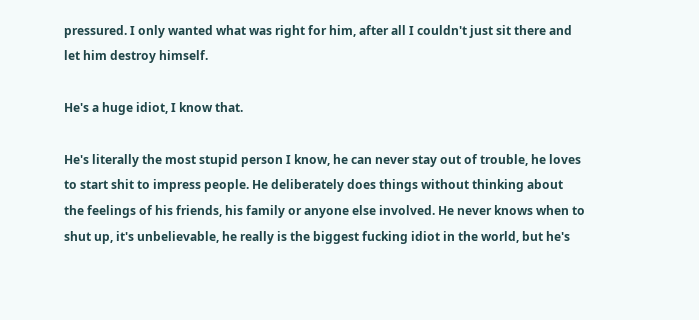pressured. I only wanted what was right for him, after all I couldn't just sit there and let him destroy himself.

He's a huge idiot, I know that.

He's literally the most stupid person I know, he can never stay out of trouble, he loves to start shit to impress people. He deliberately does things without thinking about the feelings of his friends, his family or anyone else involved. He never knows when to shut up, it's unbelievable, he really is the biggest fucking idiot in the world, but he's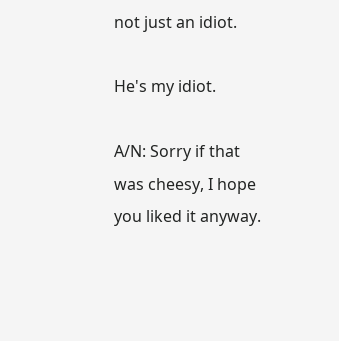not just an idiot.

He's my idiot.

A/N: Sorry if that was cheesy, I hope you liked it anyway.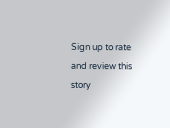Sign up to rate and review this story